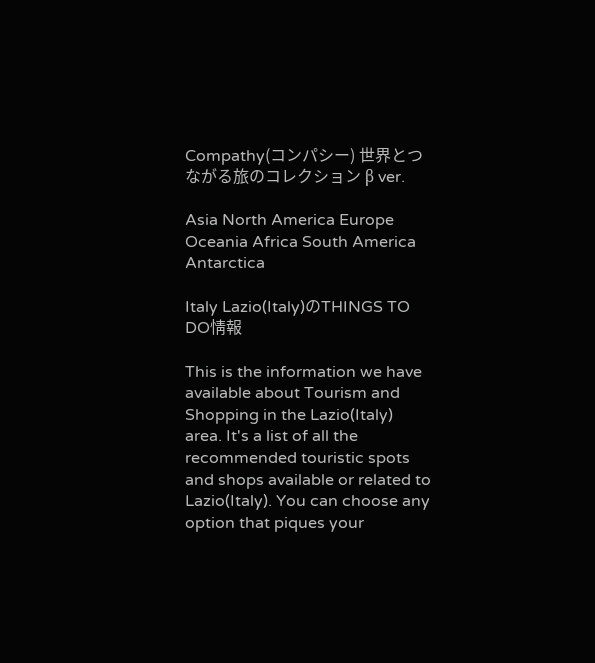Compathy(コンパシー) 世界とつながる旅のコレクション β ver.

Asia North America Europe Oceania Africa South America Antarctica

Italy Lazio(Italy)のTHINGS TO DO情報

This is the information we have available about Tourism and Shopping in the Lazio(Italy) area. It's a list of all the recommended touristic spots and shops available or related to Lazio(Italy). You can choose any option that piques your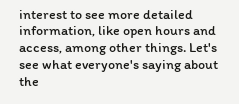interest to see more detailed information, like open hours and access, among other things. Let's see what everyone's saying about the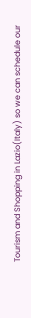Tourism and Shopping in Lazio(Italy) so we can schedule our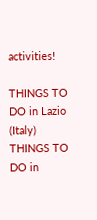activities!

THINGS TO DO in Lazio (Italy) THINGS TO DO in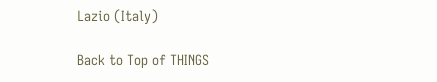Lazio (Italy)

Back to Top of THINGS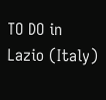TO DO in Lazio (Italy)